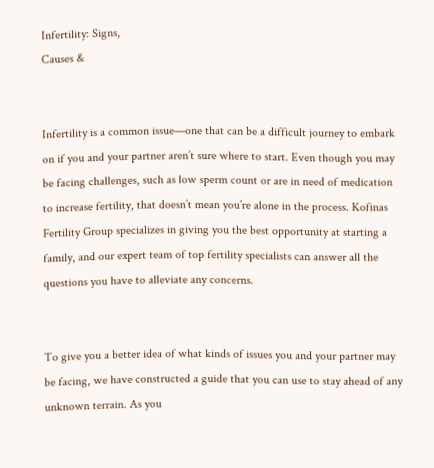Infertility: Signs,
Causes &


Infertility is a common issue—one that can be a difficult journey to embark on if you and your partner aren’t sure where to start. Even though you may be facing challenges, such as low sperm count or are in need of medication to increase fertility, that doesn’t mean you’re alone in the process. Kofinas Fertility Group specializes in giving you the best opportunity at starting a family, and our expert team of top fertility specialists can answer all the questions you have to alleviate any concerns.


To give you a better idea of what kinds of issues you and your partner may be facing, we have constructed a guide that you can use to stay ahead of any unknown terrain. As you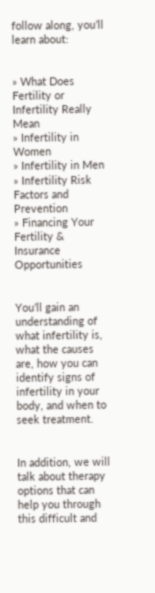follow along, you’ll learn about:


» What Does Fertility or Infertility Really Mean
» Infertility in Women
» Infertility in Men
» Infertility Risk Factors and Prevention
» Financing Your Fertility & Insurance Opportunities


You’ll gain an understanding of what infertility is, what the causes are, how you can identify signs of infertility in your body, and when to seek treatment.


In addition, we will talk about therapy options that can help you through this difficult and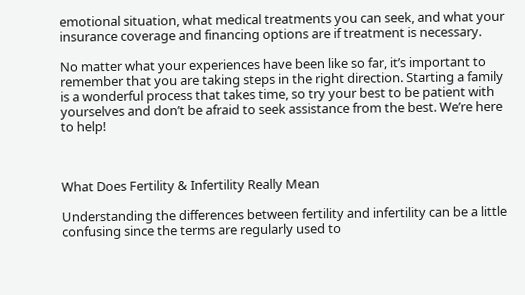emotional situation, what medical treatments you can seek, and what your insurance coverage and financing options are if treatment is necessary.

No matter what your experiences have been like so far, it’s important to remember that you are taking steps in the right direction. Starting a family is a wonderful process that takes time, so try your best to be patient with yourselves and don’t be afraid to seek assistance from the best. We’re here to help!



What Does Fertility & Infertility Really Mean

Understanding the differences between fertility and infertility can be a little confusing since the terms are regularly used to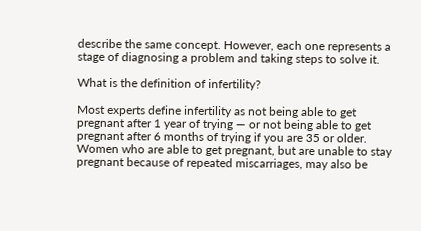describe the same concept. However, each one represents a stage of diagnosing a problem and taking steps to solve it.

What is the definition of infertility?

Most experts define infertility as not being able to get pregnant after 1 year of trying — or not being able to get pregnant after 6 months of trying if you are 35 or older. Women who are able to get pregnant, but are unable to stay pregnant because of repeated miscarriages, may also be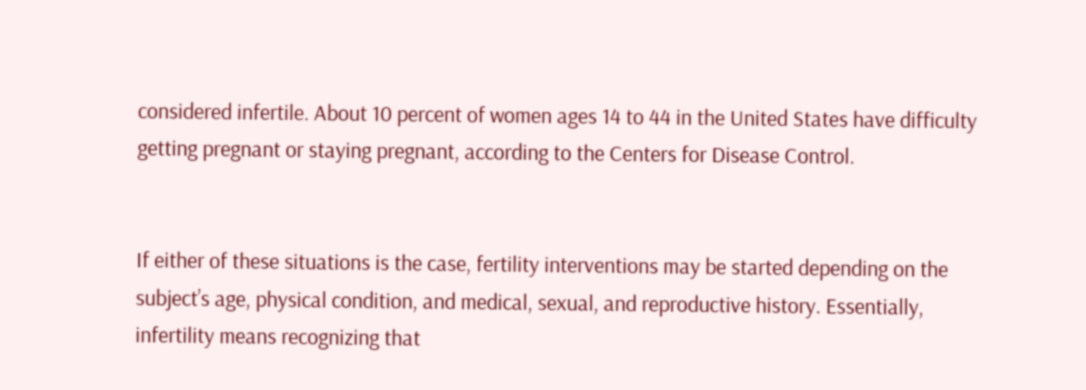considered infertile. About 10 percent of women ages 14 to 44 in the United States have difficulty getting pregnant or staying pregnant, according to the Centers for Disease Control.


If either of these situations is the case, fertility interventions may be started depending on the subject’s age, physical condition, and medical, sexual, and reproductive history. Essentially, infertility means recognizing that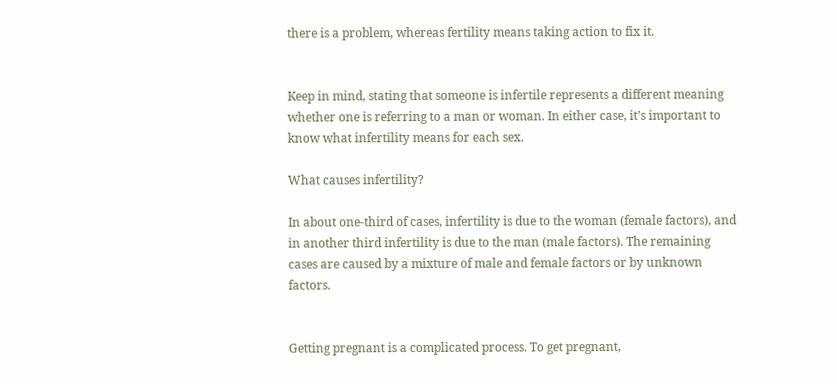there is a problem, whereas fertility means taking action to fix it.


Keep in mind, stating that someone is infertile represents a different meaning whether one is referring to a man or woman. In either case, it’s important to know what infertility means for each sex.

What causes infertility?

In about one-third of cases, infertility is due to the woman (female factors), and in another third infertility is due to the man (male factors). The remaining cases are caused by a mixture of male and female factors or by unknown factors.


Getting pregnant is a complicated process. To get pregnant,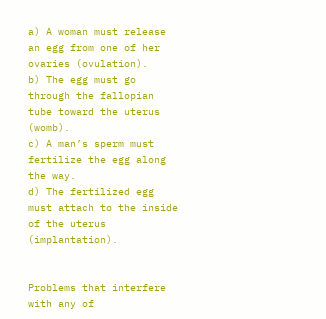a) A woman must release an egg from one of her ovaries (ovulation).
b) The egg must go through the fallopian tube toward the uterus (womb).
c) A man’s sperm must fertilize the egg along the way.
d) The fertilized egg must attach to the inside of the uterus (implantation).


Problems that interfere with any of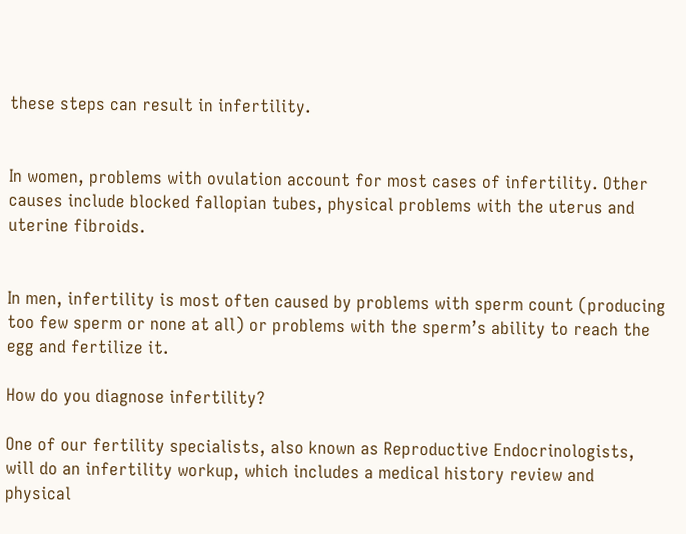these steps can result in infertility.


In women, problems with ovulation account for most cases of infertility. Other causes include blocked fallopian tubes, physical problems with the uterus and uterine fibroids.


In men, infertility is most often caused by problems with sperm count (producing too few sperm or none at all) or problems with the sperm’s ability to reach the egg and fertilize it.

How do you diagnose infertility?

One of our fertility specialists, also known as Reproductive Endocrinologists, will do an infertility workup, which includes a medical history review and physical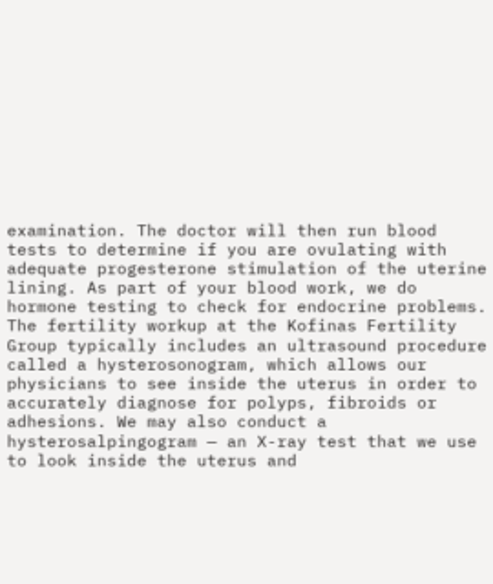examination. The doctor will then run blood tests to determine if you are ovulating with adequate progesterone stimulation of the uterine lining. As part of your blood work, we do hormone testing to check for endocrine problems. The fertility workup at the Kofinas Fertility Group typically includes an ultrasound procedure called a hysterosonogram, which allows our physicians to see inside the uterus in order to accurately diagnose for polyps, fibroids or adhesions. We may also conduct a hysterosalpingogram — an X-ray test that we use to look inside the uterus and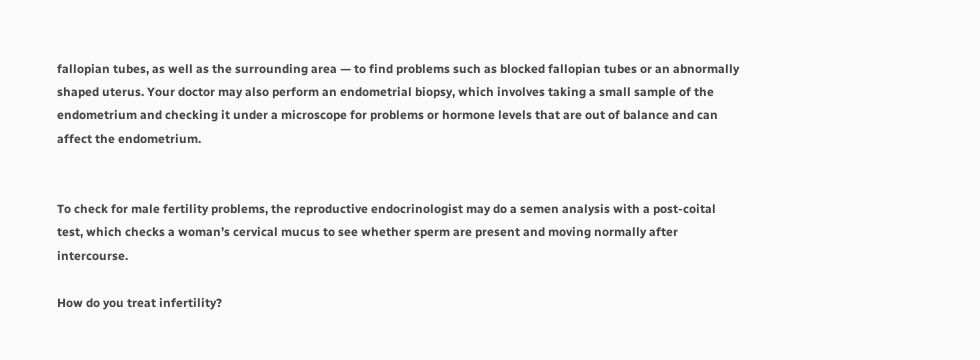fallopian tubes, as well as the surrounding area — to find problems such as blocked fallopian tubes or an abnormally shaped uterus. Your doctor may also perform an endometrial biopsy, which involves taking a small sample of the endometrium and checking it under a microscope for problems or hormone levels that are out of balance and can affect the endometrium.


To check for male fertility problems, the reproductive endocrinologist may do a semen analysis with a post-coital test, which checks a woman’s cervical mucus to see whether sperm are present and moving normally after intercourse.

How do you treat infertility?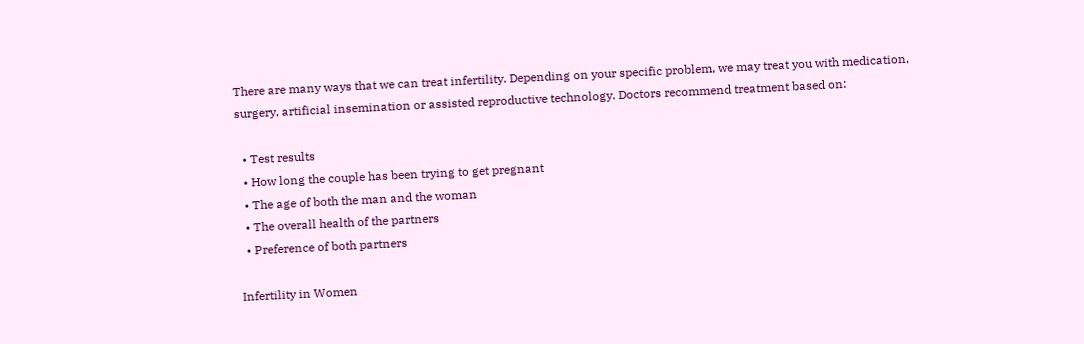There are many ways that we can treat infertility. Depending on your specific problem, we may treat you with medication, surgery, artificial insemination or assisted reproductive technology. Doctors recommend treatment based on:

  • Test results
  • How long the couple has been trying to get pregnant
  • The age of both the man and the woman
  • The overall health of the partners
  • Preference of both partners

Infertility in Women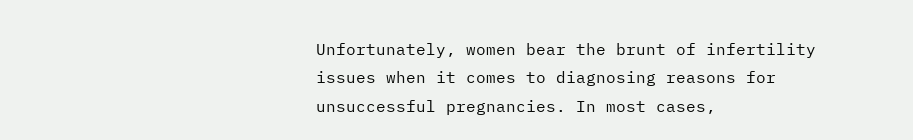Unfortunately, women bear the brunt of infertility issues when it comes to diagnosing reasons for unsuccessful pregnancies. In most cases,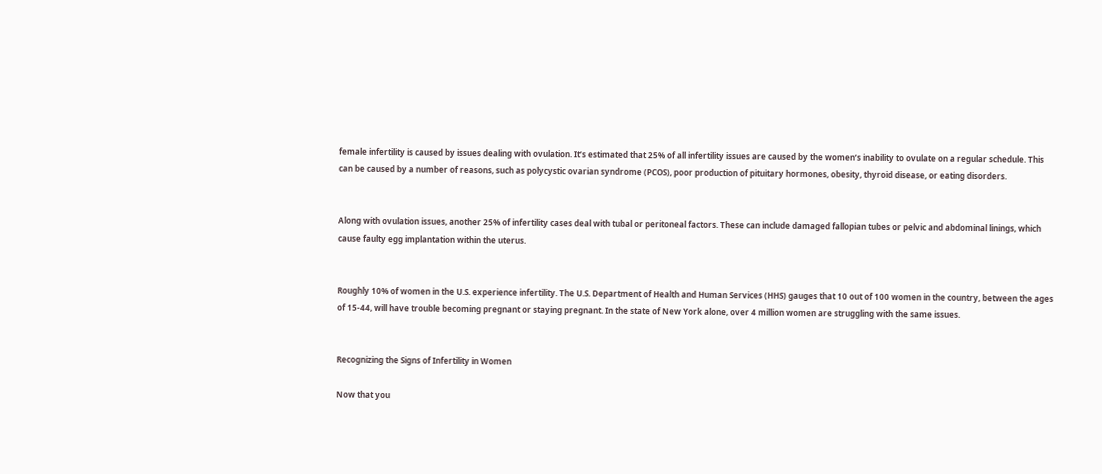female infertility is caused by issues dealing with ovulation. It’s estimated that 25% of all infertility issues are caused by the women’s inability to ovulate on a regular schedule. This can be caused by a number of reasons, such as polycystic ovarian syndrome (PCOS), poor production of pituitary hormones, obesity, thyroid disease, or eating disorders.


Along with ovulation issues, another 25% of infertility cases deal with tubal or peritoneal factors. These can include damaged fallopian tubes or pelvic and abdominal linings, which cause faulty egg implantation within the uterus.


Roughly 10% of women in the U.S. experience infertility. The U.S. Department of Health and Human Services (HHS) gauges that 10 out of 100 women in the country, between the ages of 15-44, will have trouble becoming pregnant or staying pregnant. In the state of New York alone, over 4 million women are struggling with the same issues.


Recognizing the Signs of Infertility in Women

Now that you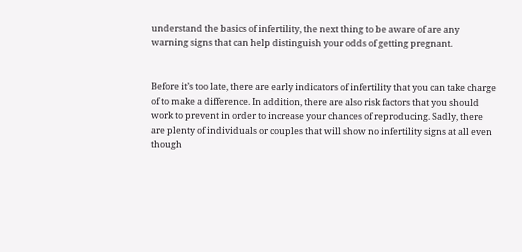understand the basics of infertility, the next thing to be aware of are any warning signs that can help distinguish your odds of getting pregnant.


Before it’s too late, there are early indicators of infertility that you can take charge of to make a difference. In addition, there are also risk factors that you should work to prevent in order to increase your chances of reproducing. Sadly, there are plenty of individuals or couples that will show no infertility signs at all even though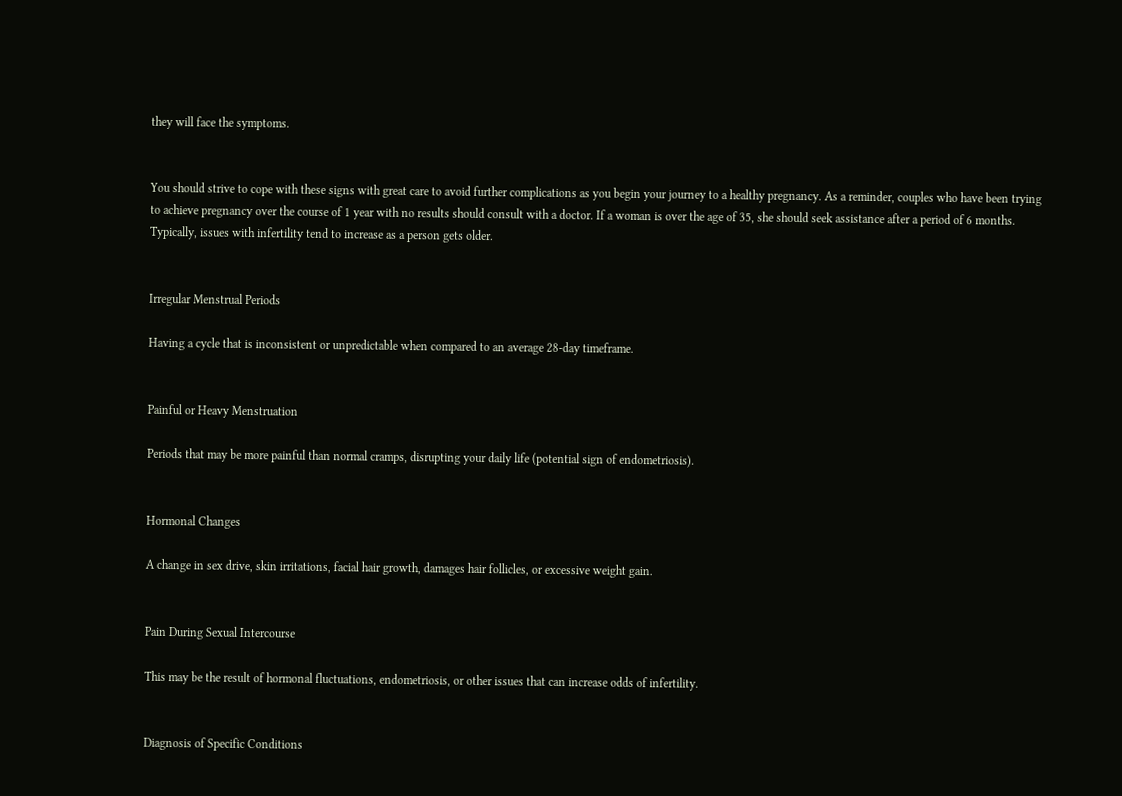they will face the symptoms.


You should strive to cope with these signs with great care to avoid further complications as you begin your journey to a healthy pregnancy. As a reminder, couples who have been trying to achieve pregnancy over the course of 1 year with no results should consult with a doctor. If a woman is over the age of 35, she should seek assistance after a period of 6 months. Typically, issues with infertility tend to increase as a person gets older.


Irregular Menstrual Periods

Having a cycle that is inconsistent or unpredictable when compared to an average 28-day timeframe.


Painful or Heavy Menstruation

Periods that may be more painful than normal cramps, disrupting your daily life (potential sign of endometriosis).


Hormonal Changes

A change in sex drive, skin irritations, facial hair growth, damages hair follicles, or excessive weight gain.


Pain During Sexual Intercourse

This may be the result of hormonal fluctuations, endometriosis, or other issues that can increase odds of infertility.


Diagnosis of Specific Conditions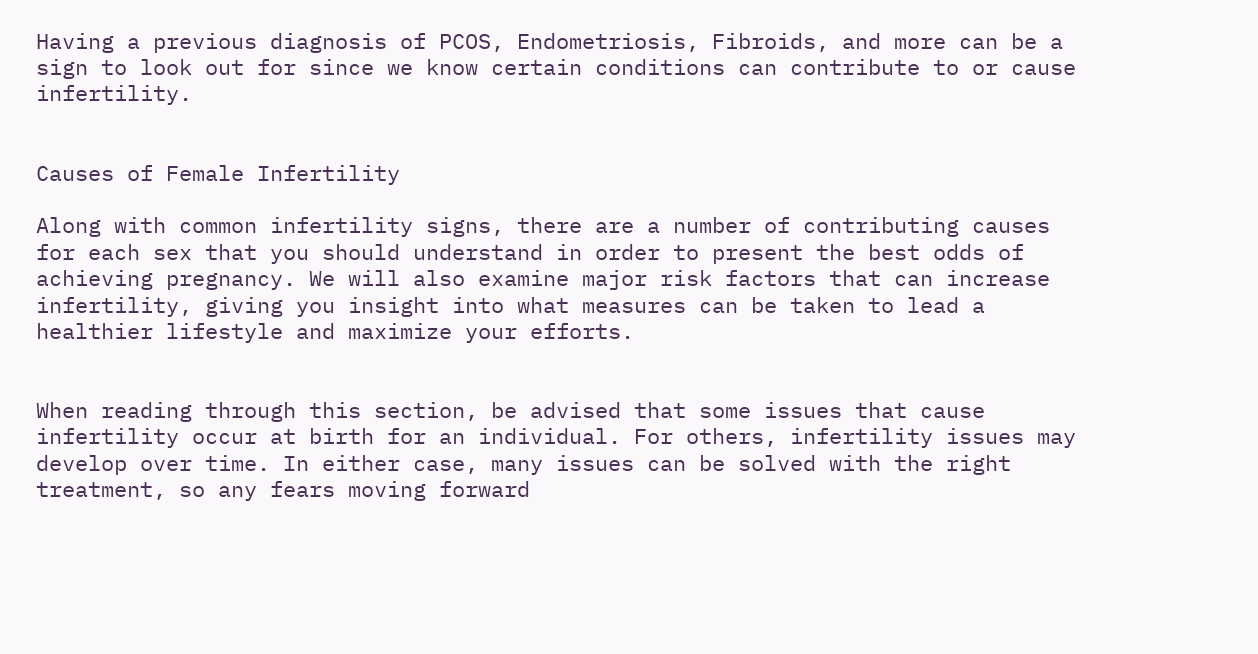Having a previous diagnosis of PCOS, Endometriosis, Fibroids, and more can be a sign to look out for since we know certain conditions can contribute to or cause infertility.


Causes of Female Infertility

Along with common infertility signs, there are a number of contributing causes for each sex that you should understand in order to present the best odds of achieving pregnancy. We will also examine major risk factors that can increase infertility, giving you insight into what measures can be taken to lead a healthier lifestyle and maximize your efforts.


When reading through this section, be advised that some issues that cause infertility occur at birth for an individual. For others, infertility issues may develop over time. In either case, many issues can be solved with the right treatment, so any fears moving forward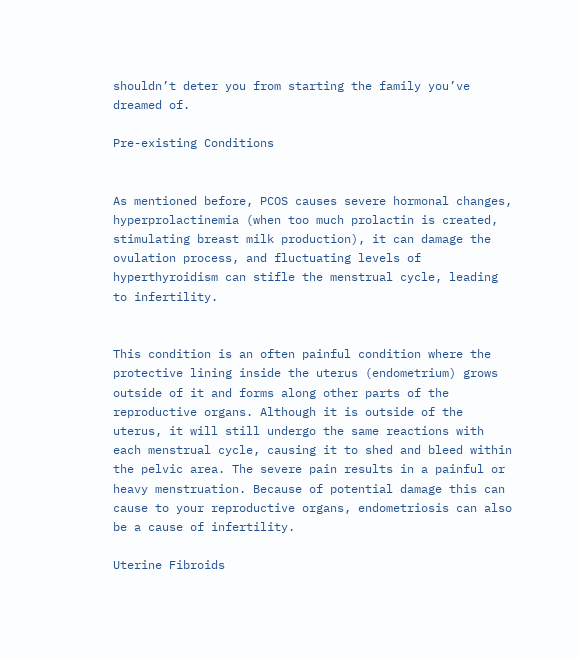shouldn’t deter you from starting the family you’ve dreamed of.

Pre-existing Conditions


As mentioned before, PCOS causes severe hormonal changes, hyperprolactinemia (when too much prolactin is created, stimulating breast milk production), it can damage the ovulation process, and fluctuating levels of hyperthyroidism can stifle the menstrual cycle, leading to infertility.


This condition is an often painful condition where the protective lining inside the uterus (endometrium) grows outside of it and forms along other parts of the reproductive organs. Although it is outside of the uterus, it will still undergo the same reactions with each menstrual cycle, causing it to shed and bleed within the pelvic area. The severe pain results in a painful or heavy menstruation. Because of potential damage this can cause to your reproductive organs, endometriosis can also be a cause of infertility.

Uterine Fibroids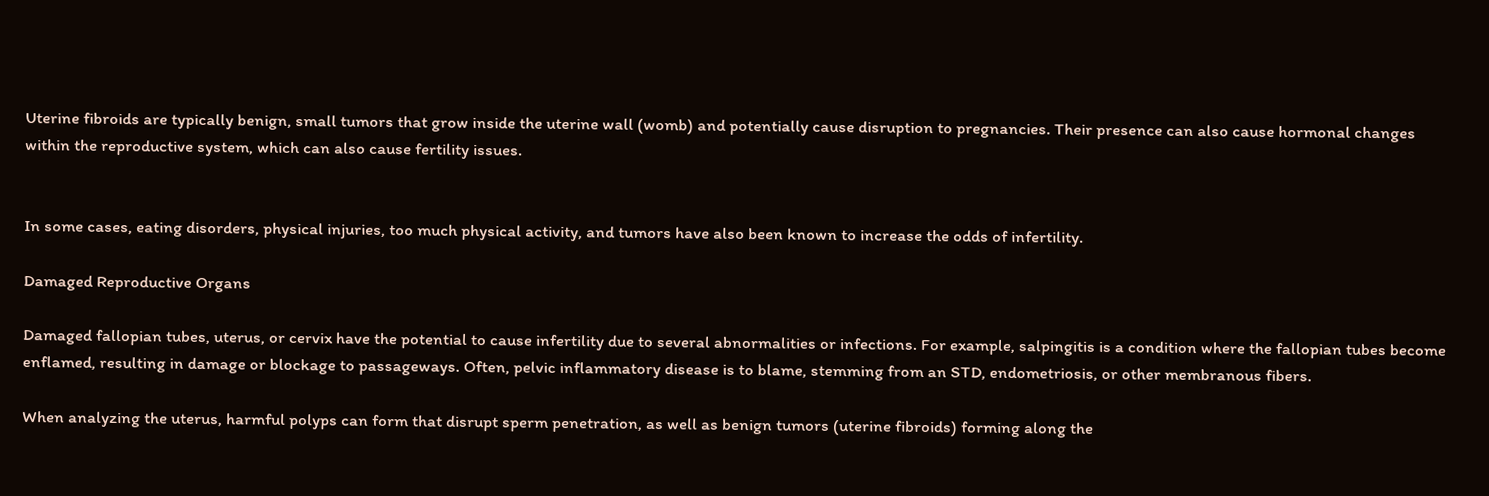Uterine fibroids are typically benign, small tumors that grow inside the uterine wall (womb) and potentially cause disruption to pregnancies. Their presence can also cause hormonal changes within the reproductive system, which can also cause fertility issues.


In some cases, eating disorders, physical injuries, too much physical activity, and tumors have also been known to increase the odds of infertility.

Damaged Reproductive Organs

Damaged fallopian tubes, uterus, or cervix have the potential to cause infertility due to several abnormalities or infections. For example, salpingitis is a condition where the fallopian tubes become enflamed, resulting in damage or blockage to passageways. Often, pelvic inflammatory disease is to blame, stemming from an STD, endometriosis, or other membranous fibers.

When analyzing the uterus, harmful polyps can form that disrupt sperm penetration, as well as benign tumors (uterine fibroids) forming along the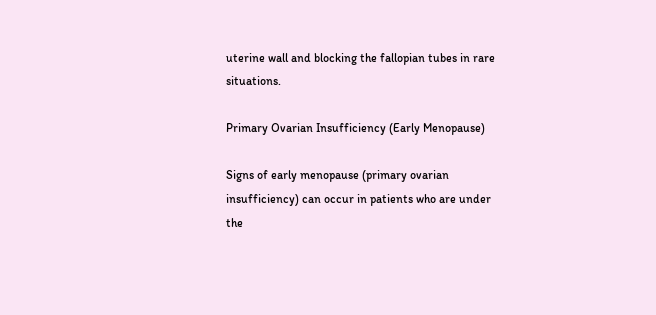uterine wall and blocking the fallopian tubes in rare situations.

Primary Ovarian Insufficiency (Early Menopause)

Signs of early menopause (primary ovarian insufficiency) can occur in patients who are under the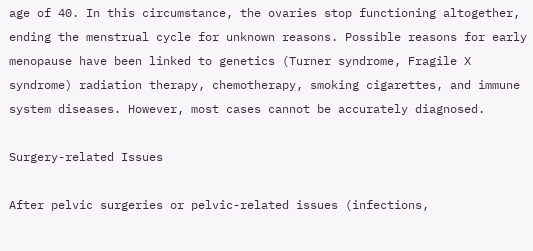age of 40. In this circumstance, the ovaries stop functioning altogether, ending the menstrual cycle for unknown reasons. Possible reasons for early menopause have been linked to genetics (Turner syndrome, Fragile X syndrome) radiation therapy, chemotherapy, smoking cigarettes, and immune system diseases. However, most cases cannot be accurately diagnosed.

Surgery-related Issues

After pelvic surgeries or pelvic-related issues (infections,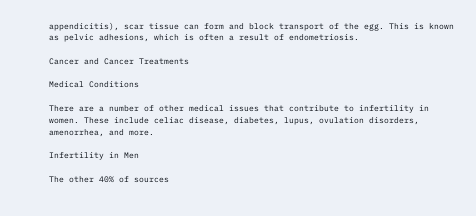appendicitis), scar tissue can form and block transport of the egg. This is known as pelvic adhesions, which is often a result of endometriosis.

Cancer and Cancer Treatments

Medical Conditions

There are a number of other medical issues that contribute to infertility in women. These include celiac disease, diabetes, lupus, ovulation disorders, amenorrhea, and more.

Infertility in Men

The other 40% of sources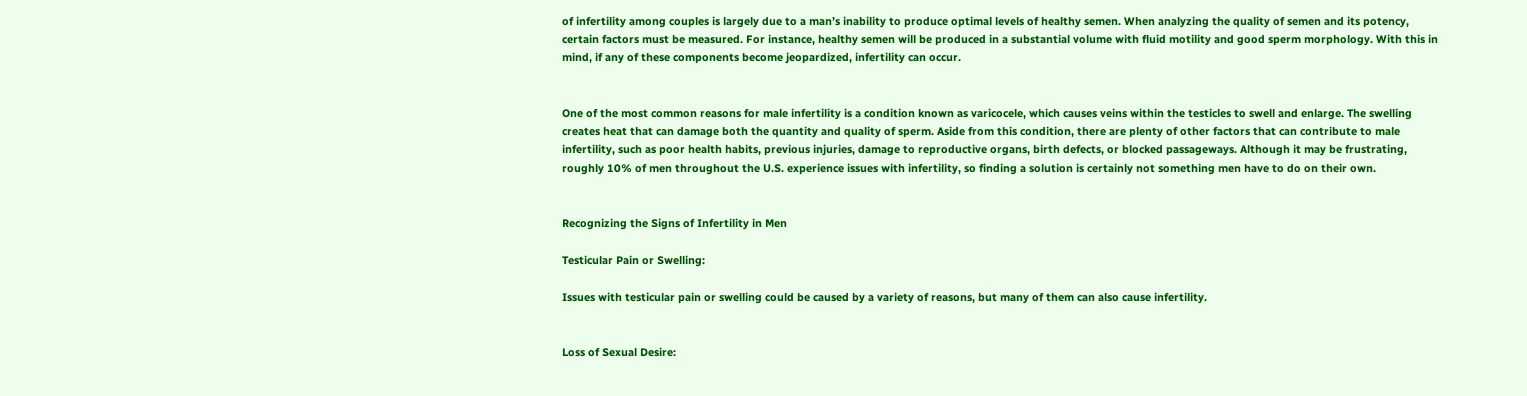of infertility among couples is largely due to a man’s inability to produce optimal levels of healthy semen. When analyzing the quality of semen and its potency, certain factors must be measured. For instance, healthy semen will be produced in a substantial volume with fluid motility and good sperm morphology. With this in mind, if any of these components become jeopardized, infertility can occur.


One of the most common reasons for male infertility is a condition known as varicocele, which causes veins within the testicles to swell and enlarge. The swelling creates heat that can damage both the quantity and quality of sperm. Aside from this condition, there are plenty of other factors that can contribute to male infertility, such as poor health habits, previous injuries, damage to reproductive organs, birth defects, or blocked passageways. Although it may be frustrating, roughly 10% of men throughout the U.S. experience issues with infertility, so finding a solution is certainly not something men have to do on their own.


Recognizing the Signs of Infertility in Men

Testicular Pain or Swelling:

Issues with testicular pain or swelling could be caused by a variety of reasons, but many of them can also cause infertility.


Loss of Sexual Desire: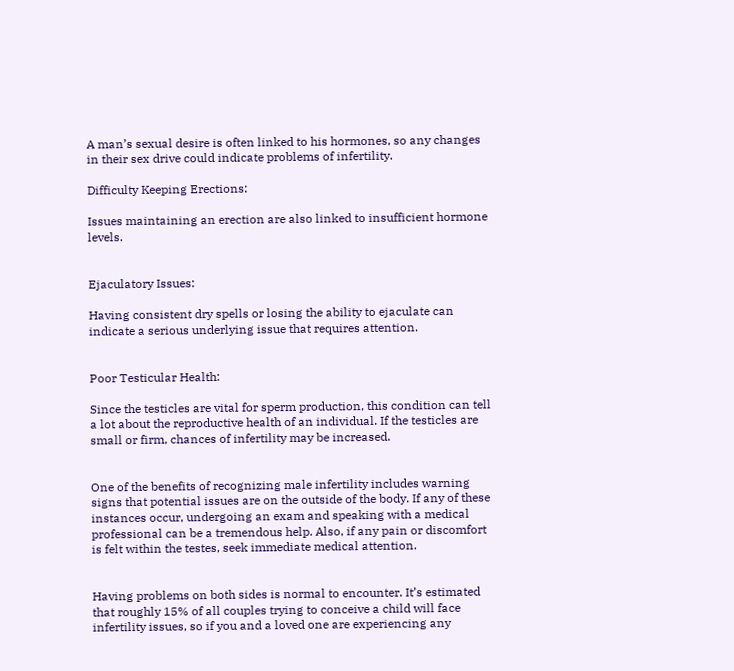A man’s sexual desire is often linked to his hormones, so any changes in their sex drive could indicate problems of infertility.

Difficulty Keeping Erections:

Issues maintaining an erection are also linked to insufficient hormone levels.


Ejaculatory Issues:

Having consistent dry spells or losing the ability to ejaculate can indicate a serious underlying issue that requires attention.


Poor Testicular Health:

Since the testicles are vital for sperm production, this condition can tell a lot about the reproductive health of an individual. If the testicles are small or firm, chances of infertility may be increased.


One of the benefits of recognizing male infertility includes warning signs that potential issues are on the outside of the body. If any of these instances occur, undergoing an exam and speaking with a medical professional can be a tremendous help. Also, if any pain or discomfort is felt within the testes, seek immediate medical attention.


Having problems on both sides is normal to encounter. It’s estimated that roughly 15% of all couples trying to conceive a child will face infertility issues, so if you and a loved one are experiencing any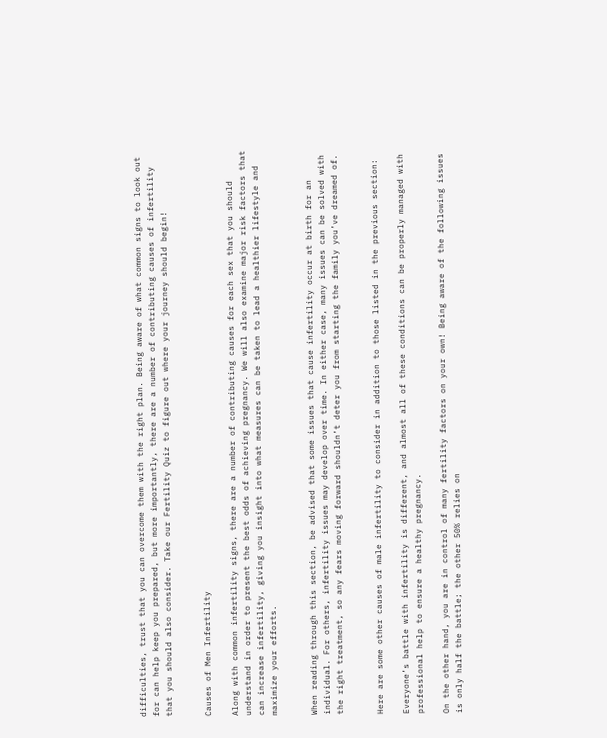difficulties, trust that you can overcome them with the right plan. Being aware of what common signs to look out for can help keep you prepared, but more importantly, there are a number of contributing causes of infertility that you should also consider. Take our Fertility Quiz to figure out where your journey should begin!


Causes of Men Infertility

Along with common infertility signs, there are a number of contributing causes for each sex that you should understand in order to present the best odds of achieving pregnancy. We will also examine major risk factors that can increase infertility, giving you insight into what measures can be taken to lead a healthier lifestyle and maximize your efforts.


When reading through this section, be advised that some issues that cause infertility occur at birth for an individual. For others, infertility issues may develop over time. In either case, many issues can be solved with the right treatment, so any fears moving forward shouldn’t deter you from starting the family you’ve dreamed of.


Here are some other causes of male infertility to consider in addition to those listed in the previous section:

Everyone’s battle with infertility is different, and almost all of these conditions can be properly managed with professional help to ensure a healthy pregnancy.

On the other hand, you are in control of many fertility factors on your own! Being aware of the following issues is only half the battle; the other 50% relies on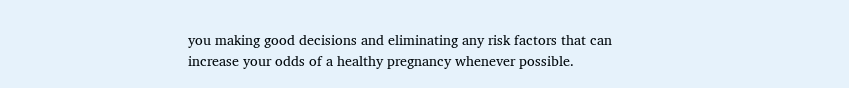you making good decisions and eliminating any risk factors that can increase your odds of a healthy pregnancy whenever possible.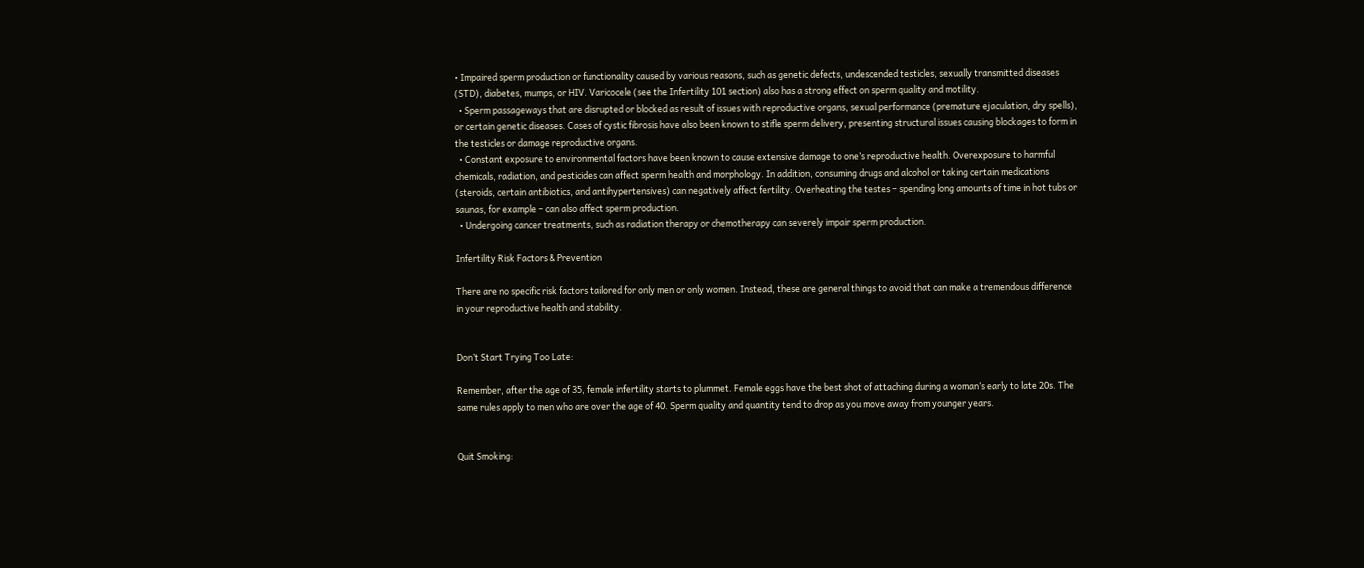• Impaired sperm production or functionality caused by various reasons, such as genetic defects, undescended testicles, sexually transmitted diseases (STD), diabetes, mumps, or HIV. Varicocele (see the Infertility 101 section) also has a strong effect on sperm quality and motility.
  • Sperm passageways that are disrupted or blocked as result of issues with reproductive organs, sexual performance (premature ejaculation, dry spells), or certain genetic diseases. Cases of cystic fibrosis have also been known to stifle sperm delivery, presenting structural issues causing blockages to form in the testicles or damage reproductive organs.
  • Constant exposure to environmental factors have been known to cause extensive damage to one’s reproductive health. Overexposure to harmful chemicals, radiation, and pesticides can affect sperm health and morphology. In addition, consuming drugs and alcohol or taking certain medications (steroids, certain antibiotics, and antihypertensives) can negatively affect fertility. Overheating the testes – spending long amounts of time in hot tubs or saunas, for example – can also affect sperm production.
  • Undergoing cancer treatments, such as radiation therapy or chemotherapy can severely impair sperm production.

Infertility Risk Factors & Prevention

There are no specific risk factors tailored for only men or only women. Instead, these are general things to avoid that can make a tremendous difference in your reproductive health and stability.


Don’t Start Trying Too Late:

Remember, after the age of 35, female infertility starts to plummet. Female eggs have the best shot of attaching during a woman’s early to late 20s. The same rules apply to men who are over the age of 40. Sperm quality and quantity tend to drop as you move away from younger years.


Quit Smoking: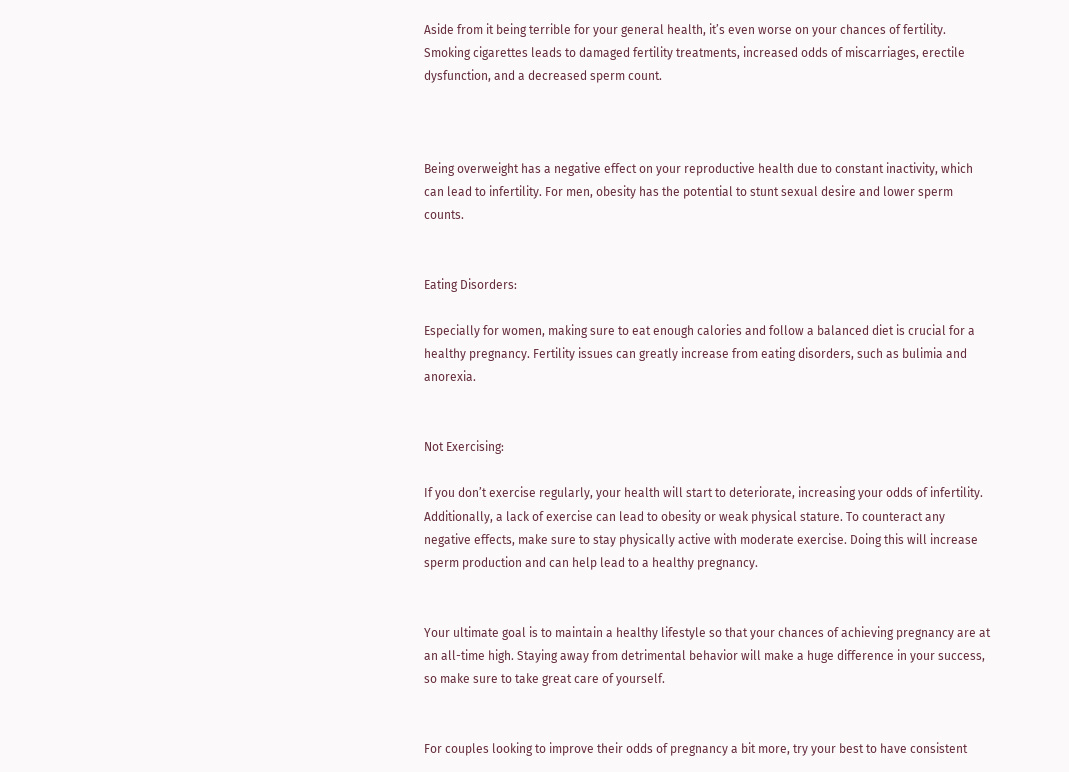Aside from it being terrible for your general health, it’s even worse on your chances of fertility. Smoking cigarettes leads to damaged fertility treatments, increased odds of miscarriages, erectile dysfunction, and a decreased sperm count.



Being overweight has a negative effect on your reproductive health due to constant inactivity, which can lead to infertility. For men, obesity has the potential to stunt sexual desire and lower sperm counts.


Eating Disorders:

Especially for women, making sure to eat enough calories and follow a balanced diet is crucial for a healthy pregnancy. Fertility issues can greatly increase from eating disorders, such as bulimia and anorexia.


Not Exercising:

If you don’t exercise regularly, your health will start to deteriorate, increasing your odds of infertility. Additionally, a lack of exercise can lead to obesity or weak physical stature. To counteract any negative effects, make sure to stay physically active with moderate exercise. Doing this will increase sperm production and can help lead to a healthy pregnancy.


Your ultimate goal is to maintain a healthy lifestyle so that your chances of achieving pregnancy are at an all-time high. Staying away from detrimental behavior will make a huge difference in your success, so make sure to take great care of yourself.


For couples looking to improve their odds of pregnancy a bit more, try your best to have consistent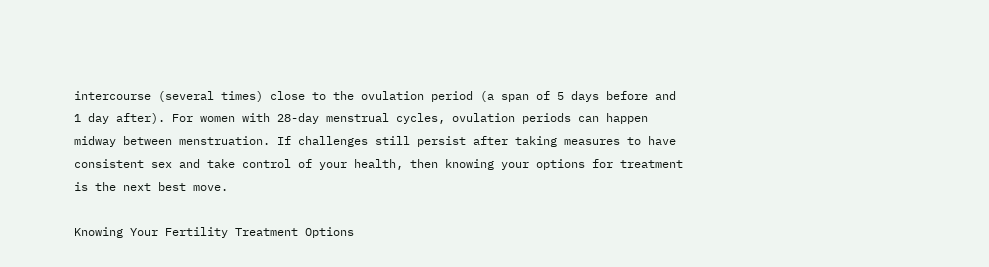intercourse (several times) close to the ovulation period (a span of 5 days before and 1 day after). For women with 28-day menstrual cycles, ovulation periods can happen midway between menstruation. If challenges still persist after taking measures to have consistent sex and take control of your health, then knowing your options for treatment is the next best move.

Knowing Your Fertility Treatment Options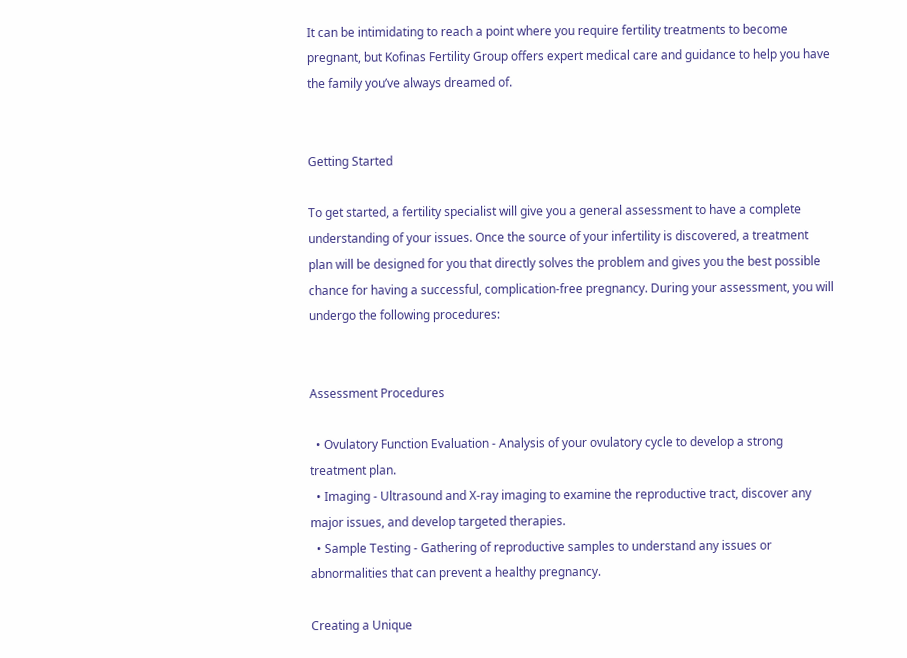It can be intimidating to reach a point where you require fertility treatments to become pregnant, but Kofinas Fertility Group offers expert medical care and guidance to help you have the family you’ve always dreamed of.


Getting Started

To get started, a fertility specialist will give you a general assessment to have a complete understanding of your issues. Once the source of your infertility is discovered, a treatment plan will be designed for you that directly solves the problem and gives you the best possible chance for having a successful, complication-free pregnancy. During your assessment, you will undergo the following procedures:


Assessment Procedures

  • Ovulatory Function Evaluation - Analysis of your ovulatory cycle to develop a strong treatment plan.
  • Imaging - Ultrasound and X-ray imaging to examine the reproductive tract, discover any major issues, and develop targeted therapies.
  • Sample Testing - Gathering of reproductive samples to understand any issues or abnormalities that can prevent a healthy pregnancy.

Creating a Unique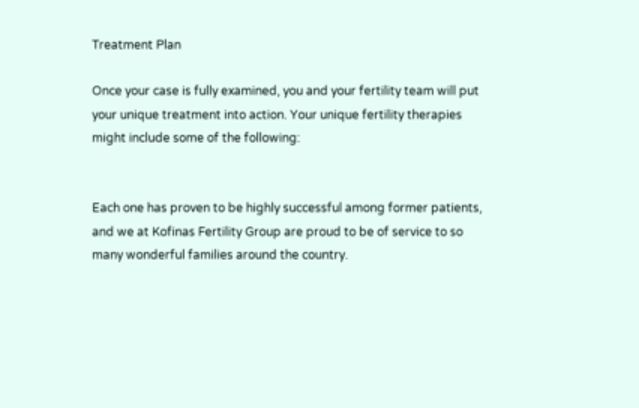Treatment Plan

Once your case is fully examined, you and your fertility team will put your unique treatment into action. Your unique fertility therapies might include some of the following:


Each one has proven to be highly successful among former patients, and we at Kofinas Fertility Group are proud to be of service to so many wonderful families around the country.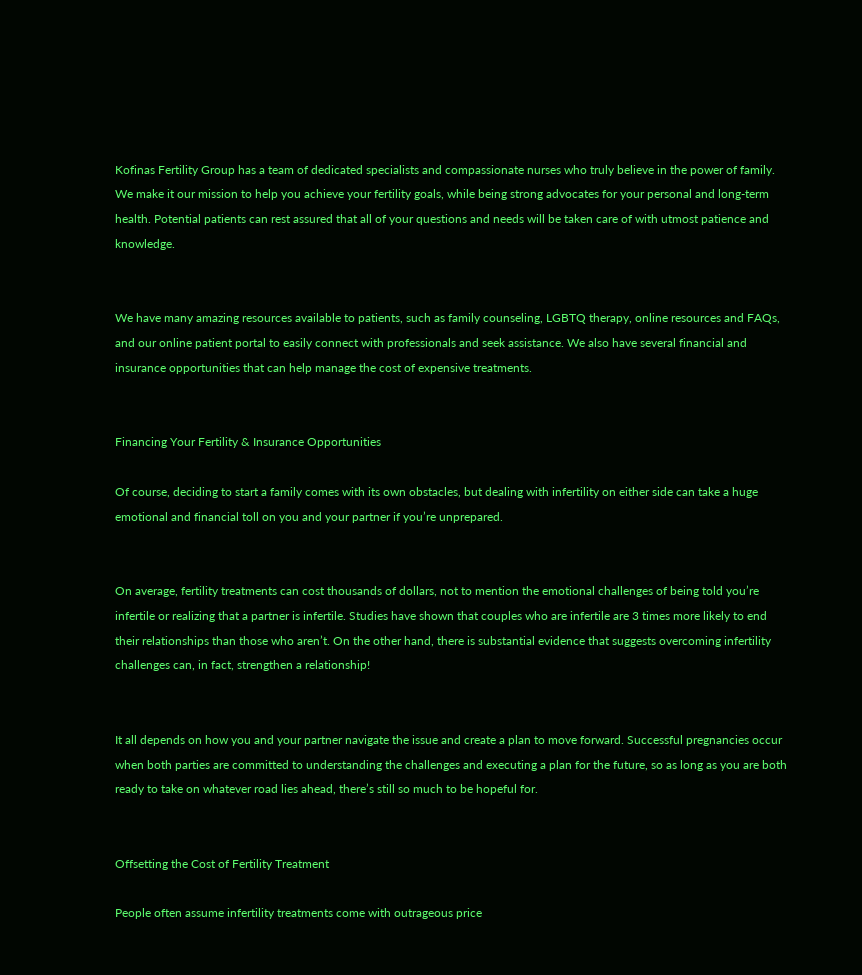Kofinas Fertility Group has a team of dedicated specialists and compassionate nurses who truly believe in the power of family. We make it our mission to help you achieve your fertility goals, while being strong advocates for your personal and long-term health. Potential patients can rest assured that all of your questions and needs will be taken care of with utmost patience and knowledge.


We have many amazing resources available to patients, such as family counseling, LGBTQ therapy, online resources and FAQs, and our online patient portal to easily connect with professionals and seek assistance. We also have several financial and insurance opportunities that can help manage the cost of expensive treatments.


Financing Your Fertility & Insurance Opportunities

Of course, deciding to start a family comes with its own obstacles, but dealing with infertility on either side can take a huge emotional and financial toll on you and your partner if you’re unprepared.


On average, fertility treatments can cost thousands of dollars, not to mention the emotional challenges of being told you’re infertile or realizing that a partner is infertile. Studies have shown that couples who are infertile are 3 times more likely to end their relationships than those who aren’t. On the other hand, there is substantial evidence that suggests overcoming infertility challenges can, in fact, strengthen a relationship!


It all depends on how you and your partner navigate the issue and create a plan to move forward. Successful pregnancies occur when both parties are committed to understanding the challenges and executing a plan for the future, so as long as you are both ready to take on whatever road lies ahead, there’s still so much to be hopeful for.


Offsetting the Cost of Fertility Treatment

People often assume infertility treatments come with outrageous price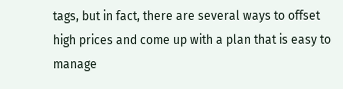tags, but in fact, there are several ways to offset high prices and come up with a plan that is easy to manage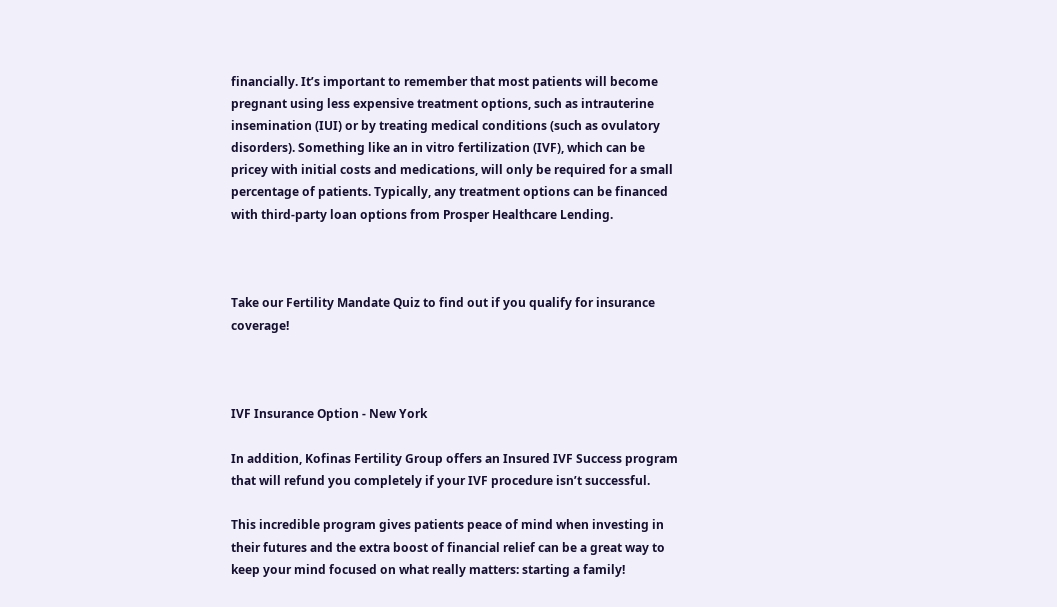financially. It’s important to remember that most patients will become pregnant using less expensive treatment options, such as intrauterine insemination (IUI) or by treating medical conditions (such as ovulatory disorders). Something like an in vitro fertilization (IVF), which can be pricey with initial costs and medications, will only be required for a small percentage of patients. Typically, any treatment options can be financed with third-party loan options from Prosper Healthcare Lending.



Take our Fertility Mandate Quiz to find out if you qualify for insurance coverage!



IVF Insurance Option - New York

In addition, Kofinas Fertility Group offers an Insured IVF Success program that will refund you completely if your IVF procedure isn’t successful.

This incredible program gives patients peace of mind when investing in their futures and the extra boost of financial relief can be a great way to keep your mind focused on what really matters: starting a family!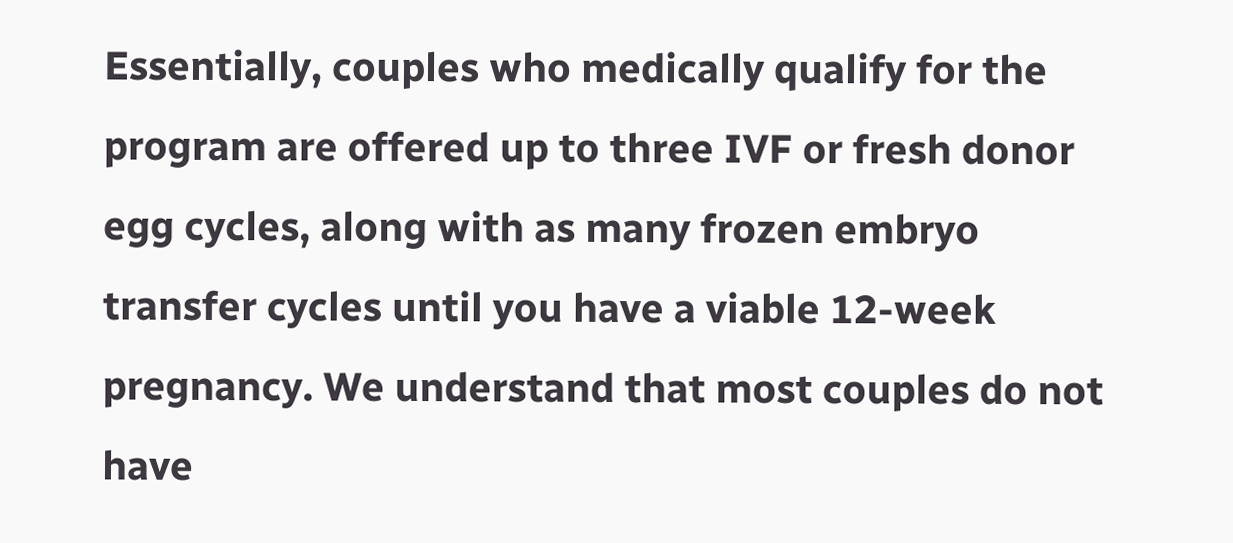Essentially, couples who medically qualify for the program are offered up to three IVF or fresh donor egg cycles, along with as many frozen embryo transfer cycles until you have a viable 12-week pregnancy. We understand that most couples do not have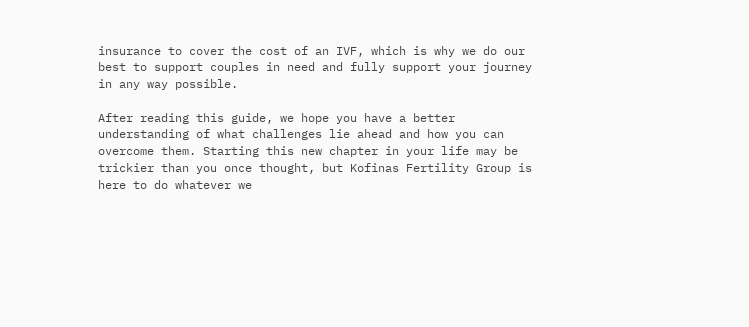insurance to cover the cost of an IVF, which is why we do our best to support couples in need and fully support your journey in any way possible.

After reading this guide, we hope you have a better understanding of what challenges lie ahead and how you can overcome them. Starting this new chapter in your life may be trickier than you once thought, but Kofinas Fertility Group is here to do whatever we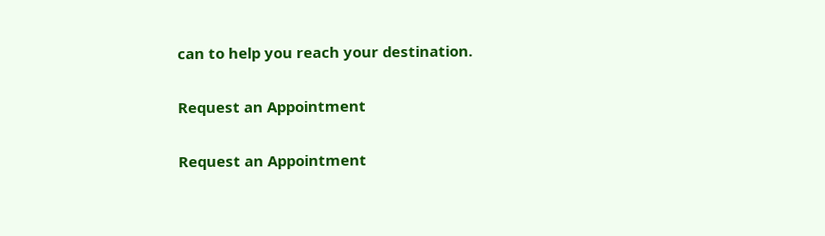can to help you reach your destination.

Request an Appointment

Request an Appointment